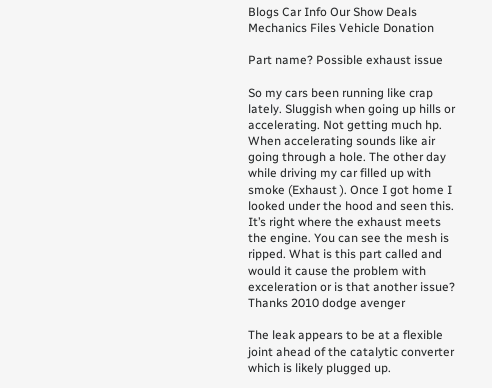Blogs Car Info Our Show Deals Mechanics Files Vehicle Donation

Part name? Possible exhaust issue

So my cars been running like crap lately. Sluggish when going up hills or accelerating. Not getting much hp. When accelerating sounds like air going through a hole. The other day while driving my car filled up with smoke (Exhaust ). Once I got home I looked under the hood and seen this. It’s right where the exhaust meets the engine. You can see the mesh is ripped. What is this part called and would it cause the problem with exceleration or is that another issue? Thanks 2010 dodge avenger

The leak appears to be at a flexible joint ahead of the catalytic converter which is likely plugged up.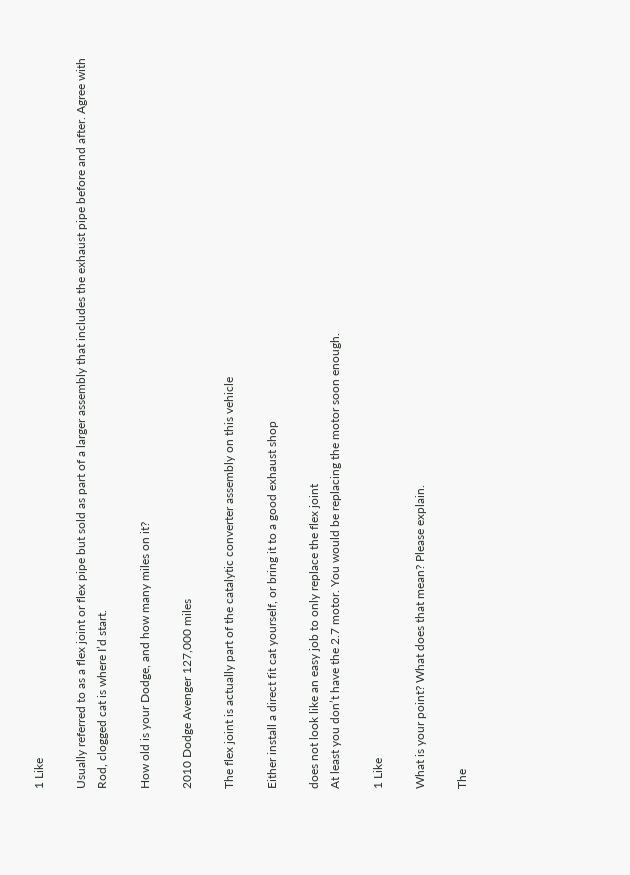1 Like

Usually referred to as a flex joint or flex pipe but sold as part of a larger assembly that includes the exhaust pipe before and after. Agree with Rod, clogged cat is where I’d start.

How old is your Dodge, and how many miles on it?

2010 Dodge Avenger 127,000 miles

The flex joint is actually part of the catalytic converter assembly on this vehicle

Either install a direct fit cat yourself, or bring it to a good exhaust shop

does not look like an easy job to only replace the flex joint
At least you don’t have the 2.7 motor. You would be replacing the motor soon enough.

1 Like

What is your point? What does that mean? Please explain.

The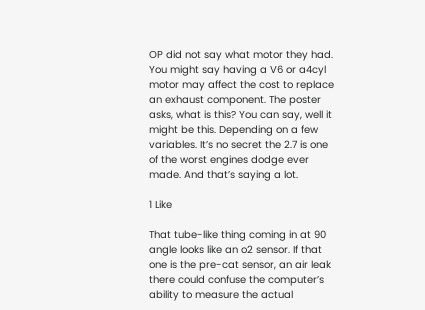OP did not say what motor they had. You might say having a V6 or a4cyl motor may affect the cost to replace an exhaust component. The poster asks, what is this? You can say, well it might be this. Depending on a few variables. It’s no secret the 2.7 is one of the worst engines dodge ever made. And that’s saying a lot.

1 Like

That tube-like thing coming in at 90 angle looks like an o2 sensor. If that one is the pre-cat sensor, an air leak there could confuse the computer’s ability to measure the actual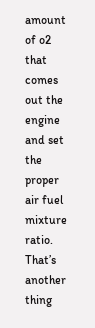amount of o2 that comes out the engine and set the proper air fuel mixture ratio. That’s another thing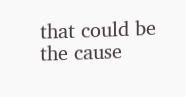that could be the cause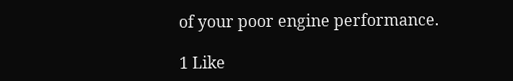of your poor engine performance.

1 Like